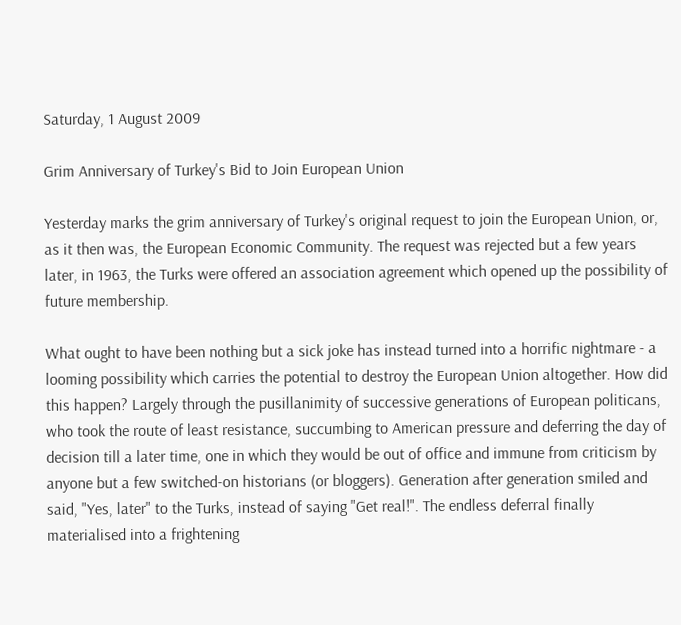Saturday, 1 August 2009

Grim Anniversary of Turkey's Bid to Join European Union

Yesterday marks the grim anniversary of Turkey's original request to join the European Union, or, as it then was, the European Economic Community. The request was rejected but a few years later, in 1963, the Turks were offered an association agreement which opened up the possibility of future membership.

What ought to have been nothing but a sick joke has instead turned into a horrific nightmare - a looming possibility which carries the potential to destroy the European Union altogether. How did this happen? Largely through the pusillanimity of successive generations of European politicans, who took the route of least resistance, succumbing to American pressure and deferring the day of decision till a later time, one in which they would be out of office and immune from criticism by anyone but a few switched-on historians (or bloggers). Generation after generation smiled and said, "Yes, later" to the Turks, instead of saying "Get real!". The endless deferral finally materialised into a frightening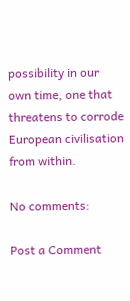possibility in our own time, one that threatens to corrode European civilisation from within.

No comments:

Post a Comment